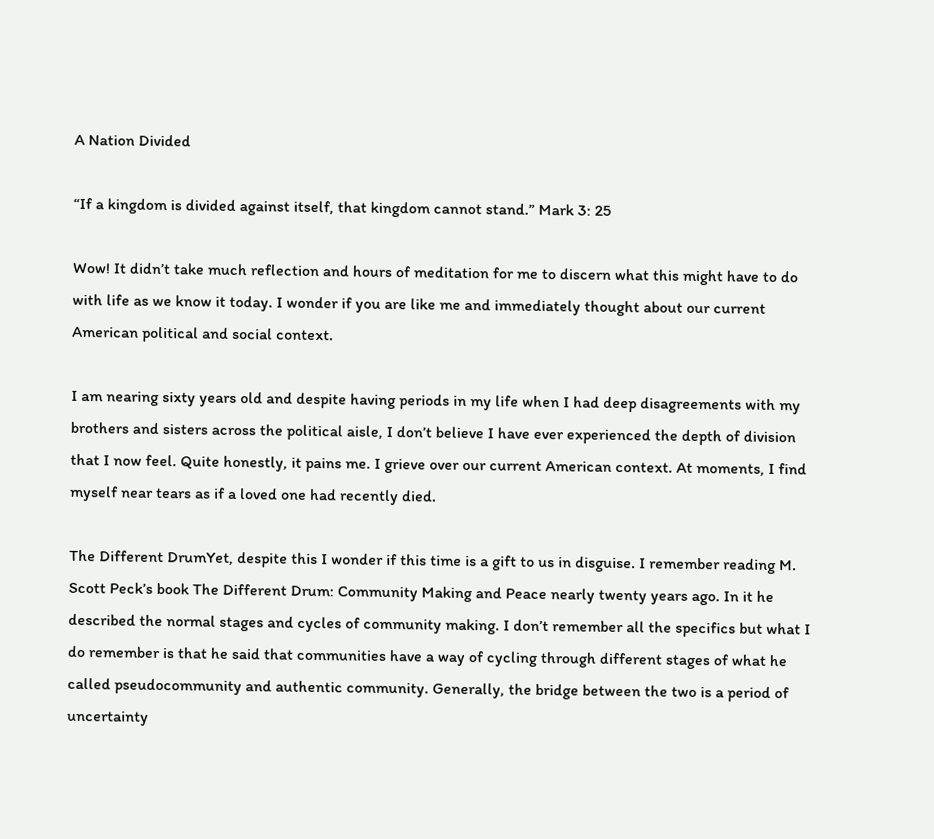A Nation Divided

“If a kingdom is divided against itself, that kingdom cannot stand.” Mark 3: 25

Wow! It didn’t take much reflection and hours of meditation for me to discern what this might have to do with life as we know it today. I wonder if you are like me and immediately thought about our current American political and social context.

I am nearing sixty years old and despite having periods in my life when I had deep disagreements with my brothers and sisters across the political aisle, I don’t believe I have ever experienced the depth of division that I now feel. Quite honestly, it pains me. I grieve over our current American context. At moments, I find myself near tears as if a loved one had recently died.

The Different DrumYet, despite this I wonder if this time is a gift to us in disguise. I remember reading M. Scott Peck’s book The Different Drum: Community Making and Peace nearly twenty years ago. In it he described the normal stages and cycles of community making. I don’t remember all the specifics but what I do remember is that he said that communities have a way of cycling through different stages of what he called pseudocommunity and authentic community. Generally, the bridge between the two is a period of uncertainty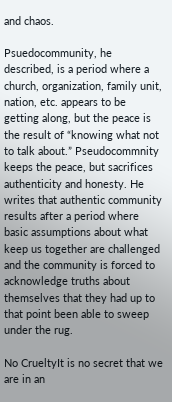and chaos.

Psuedocommunity, he described, is a period where a church, organization, family unit, nation, etc. appears to be getting along, but the peace is the result of “knowing what not to talk about.” Pseudocommnity keeps the peace, but sacrifices authenticity and honesty. He writes that authentic community results after a period where basic assumptions about what keep us together are challenged and the community is forced to acknowledge truths about themselves that they had up to that point been able to sweep under the rug.

No CrueltyIt is no secret that we are in an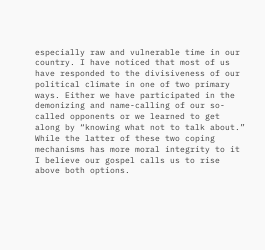especially raw and vulnerable time in our country. I have noticed that most of us have responded to the divisiveness of our political climate in one of two primary ways. Either we have participated in the demonizing and name-calling of our so-called opponents or we learned to get along by “knowing what not to talk about.” While the latter of these two coping mechanisms has more moral integrity to it I believe our gospel calls us to rise above both options.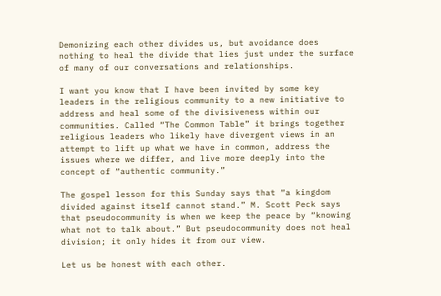Demonizing each other divides us, but avoidance does nothing to heal the divide that lies just under the surface of many of our conversations and relationships.

I want you know that I have been invited by some key leaders in the religious community to a new initiative to address and heal some of the divisiveness within our communities. Called “The Common Table” it brings together religious leaders who likely have divergent views in an attempt to lift up what we have in common, address the issues where we differ, and live more deeply into the concept of “authentic community.”

The gospel lesson for this Sunday says that “a kingdom divided against itself cannot stand.” M. Scott Peck says that pseudocommunity is when we keep the peace by “knowing what not to talk about.” But pseudocommunity does not heal division; it only hides it from our view.

Let us be honest with each other.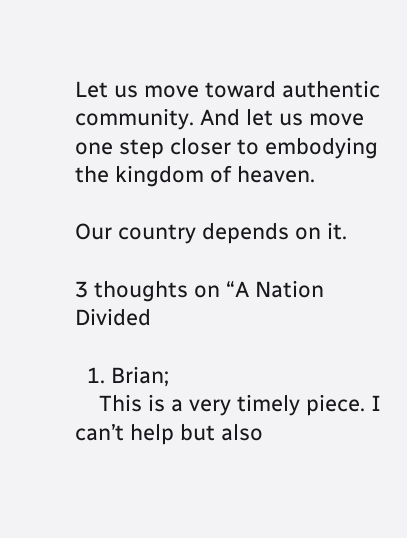Let us move toward authentic community. And let us move one step closer to embodying the kingdom of heaven.

Our country depends on it.

3 thoughts on “A Nation Divided

  1. Brian;
    This is a very timely piece. I can’t help but also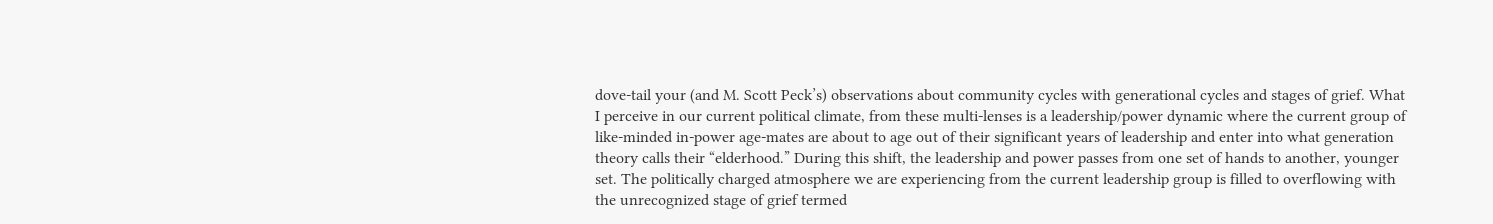dove-tail your (and M. Scott Peck’s) observations about community cycles with generational cycles and stages of grief. What I perceive in our current political climate, from these multi-lenses is a leadership/power dynamic where the current group of like-minded in-power age-mates are about to age out of their significant years of leadership and enter into what generation theory calls their “elderhood.” During this shift, the leadership and power passes from one set of hands to another, younger set. The politically charged atmosphere we are experiencing from the current leadership group is filled to overflowing with the unrecognized stage of grief termed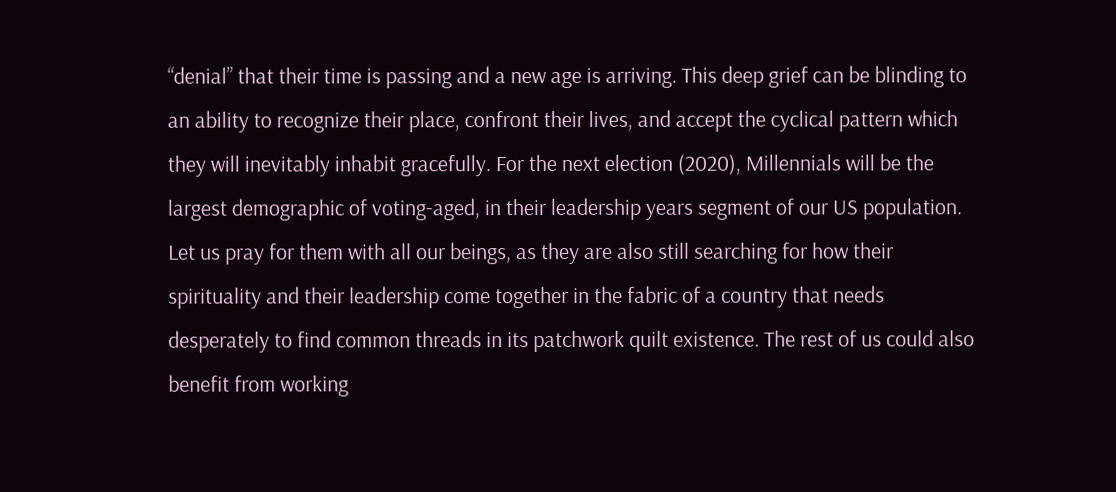“denial” that their time is passing and a new age is arriving. This deep grief can be blinding to an ability to recognize their place, confront their lives, and accept the cyclical pattern which they will inevitably inhabit gracefully. For the next election (2020), Millennials will be the largest demographic of voting-aged, in their leadership years segment of our US population. Let us pray for them with all our beings, as they are also still searching for how their spirituality and their leadership come together in the fabric of a country that needs desperately to find common threads in its patchwork quilt existence. The rest of us could also benefit from working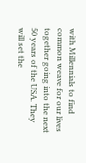with Millennials to find common weave for our lives together going into the next 50 years of the USA. They will set the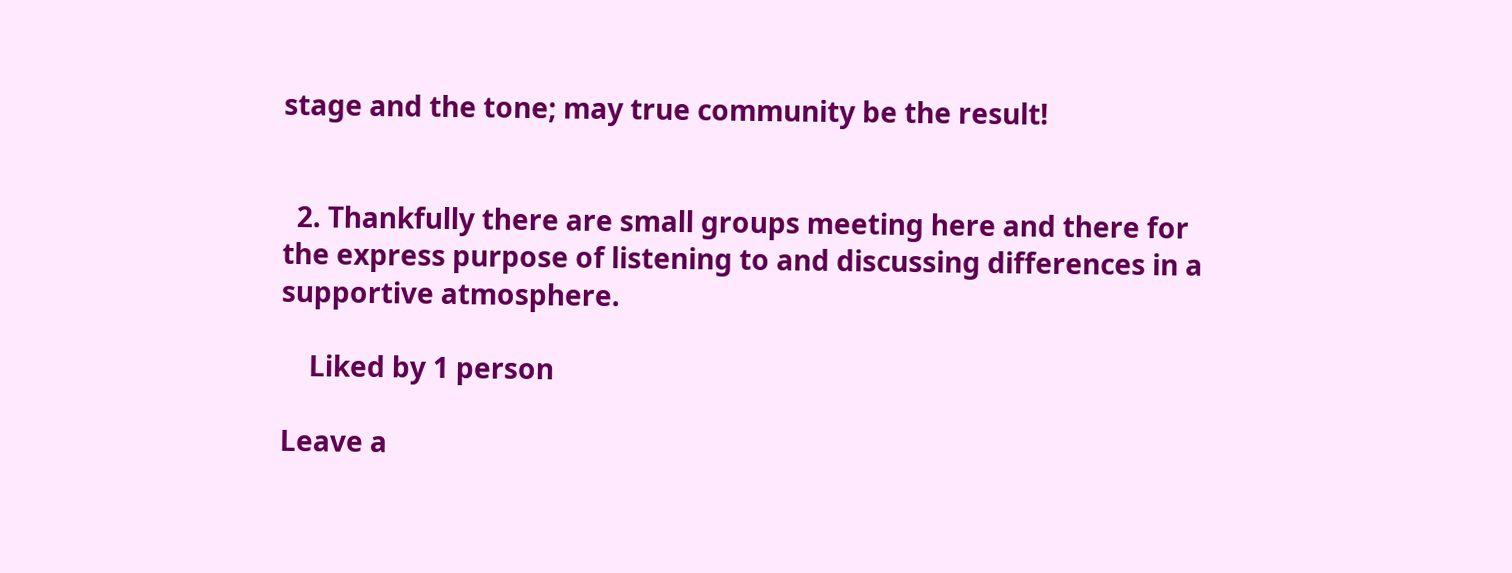stage and the tone; may true community be the result!


  2. Thankfully there are small groups meeting here and there for the express purpose of listening to and discussing differences in a supportive atmosphere.

    Liked by 1 person

Leave a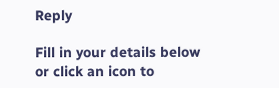Reply

Fill in your details below or click an icon to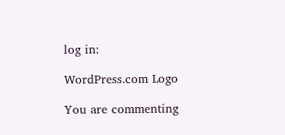log in:

WordPress.com Logo

You are commenting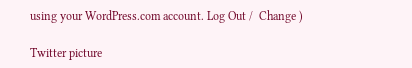using your WordPress.com account. Log Out /  Change )

Twitter picture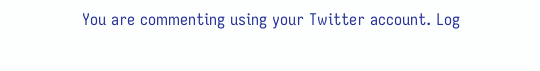You are commenting using your Twitter account. Log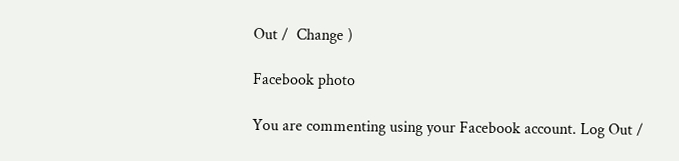Out /  Change )

Facebook photo

You are commenting using your Facebook account. Log Out /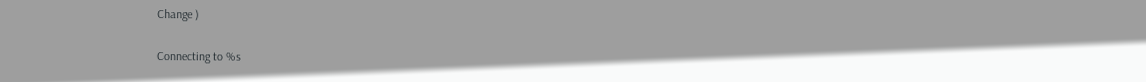Change )

Connecting to %s